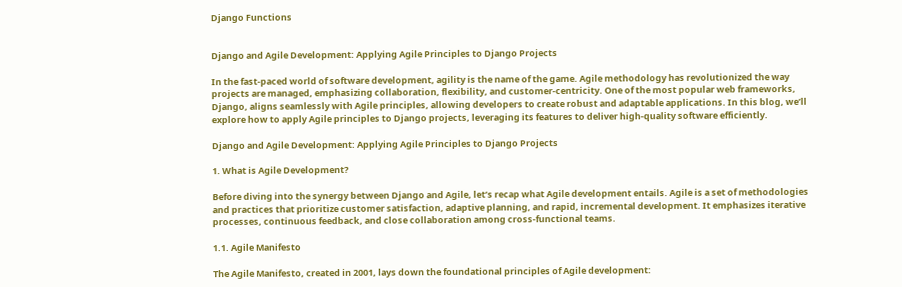Django Functions


Django and Agile Development: Applying Agile Principles to Django Projects

In the fast-paced world of software development, agility is the name of the game. Agile methodology has revolutionized the way projects are managed, emphasizing collaboration, flexibility, and customer-centricity. One of the most popular web frameworks, Django, aligns seamlessly with Agile principles, allowing developers to create robust and adaptable applications. In this blog, we’ll explore how to apply Agile principles to Django projects, leveraging its features to deliver high-quality software efficiently.

Django and Agile Development: Applying Agile Principles to Django Projects

1. What is Agile Development?

Before diving into the synergy between Django and Agile, let’s recap what Agile development entails. Agile is a set of methodologies and practices that prioritize customer satisfaction, adaptive planning, and rapid, incremental development. It emphasizes iterative processes, continuous feedback, and close collaboration among cross-functional teams.

1.1. Agile Manifesto

The Agile Manifesto, created in 2001, lays down the foundational principles of Agile development: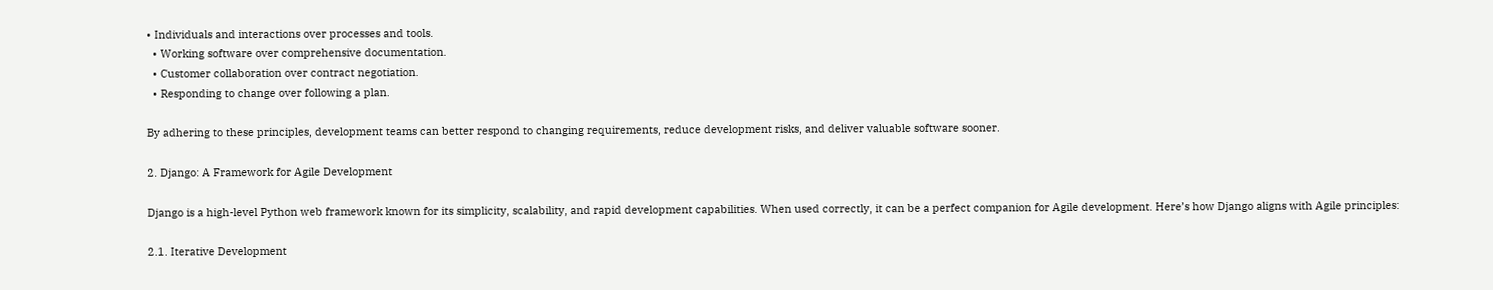• Individuals and interactions over processes and tools.
  • Working software over comprehensive documentation.
  • Customer collaboration over contract negotiation.
  • Responding to change over following a plan.

By adhering to these principles, development teams can better respond to changing requirements, reduce development risks, and deliver valuable software sooner.

2. Django: A Framework for Agile Development

Django is a high-level Python web framework known for its simplicity, scalability, and rapid development capabilities. When used correctly, it can be a perfect companion for Agile development. Here’s how Django aligns with Agile principles:

2.1. Iterative Development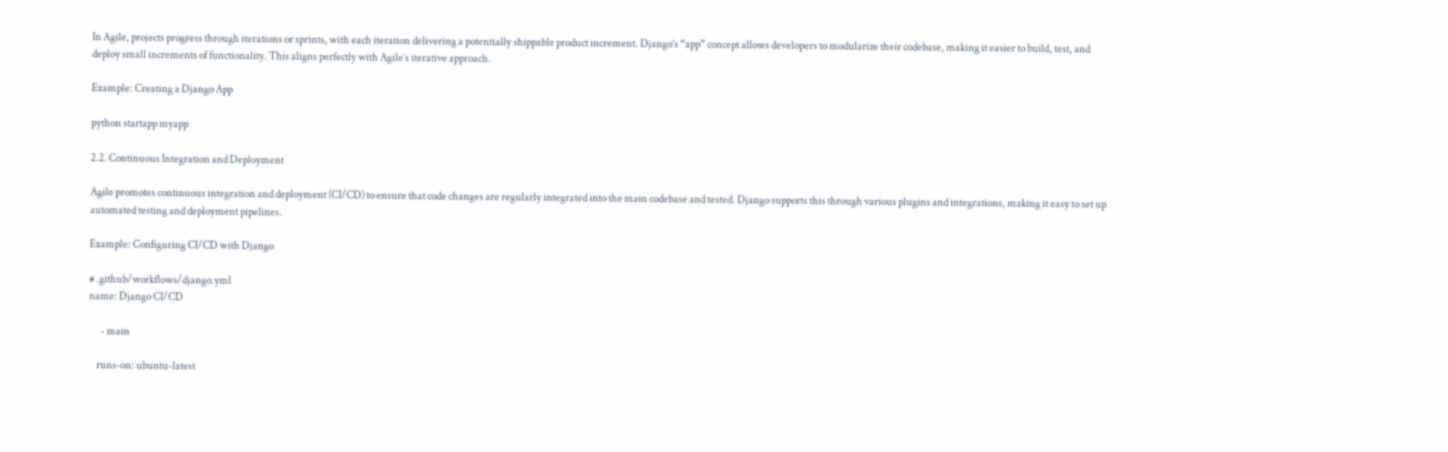In Agile, projects progress through iterations or sprints, with each iteration delivering a potentially shippable product increment. Django’s “app” concept allows developers to modularize their codebase, making it easier to build, test, and deploy small increments of functionality. This aligns perfectly with Agile’s iterative approach.

Example: Creating a Django App

python startapp myapp

2.2. Continuous Integration and Deployment

Agile promotes continuous integration and deployment (CI/CD) to ensure that code changes are regularly integrated into the main codebase and tested. Django supports this through various plugins and integrations, making it easy to set up automated testing and deployment pipelines.

Example: Configuring CI/CD with Django

# .github/workflows/django.yml
name: Django CI/CD

      - main

    runs-on: ubuntu-latest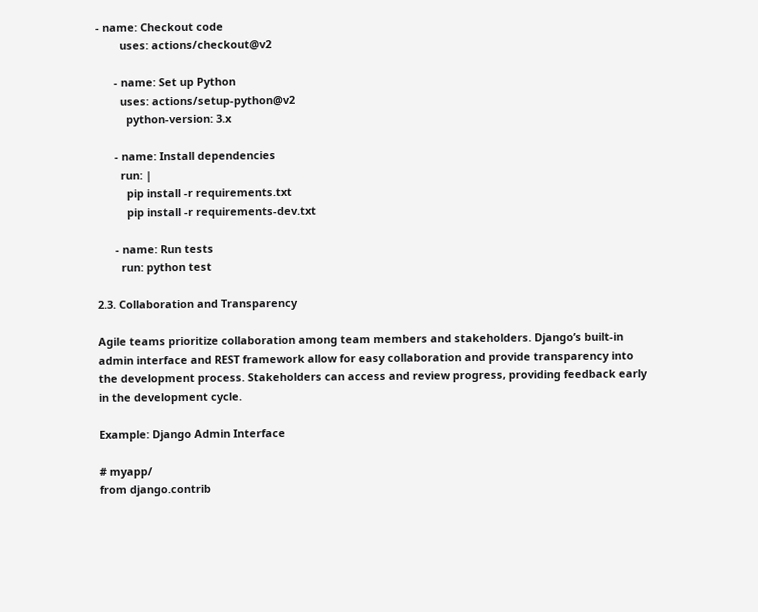- name: Checkout code
        uses: actions/checkout@v2

      - name: Set up Python
        uses: actions/setup-python@v2
          python-version: 3.x

      - name: Install dependencies
        run: |
          pip install -r requirements.txt
          pip install -r requirements-dev.txt

      - name: Run tests
        run: python test

2.3. Collaboration and Transparency

Agile teams prioritize collaboration among team members and stakeholders. Django’s built-in admin interface and REST framework allow for easy collaboration and provide transparency into the development process. Stakeholders can access and review progress, providing feedback early in the development cycle.

Example: Django Admin Interface

# myapp/
from django.contrib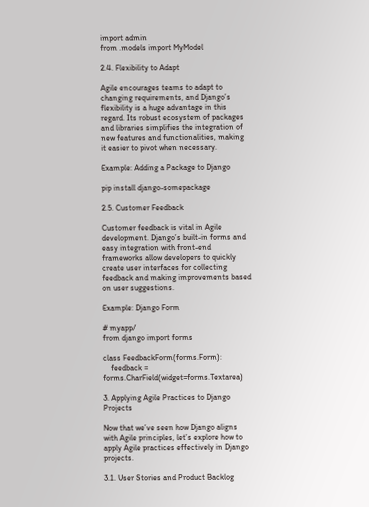import admin
from .models import MyModel

2.4. Flexibility to Adapt

Agile encourages teams to adapt to changing requirements, and Django’s flexibility is a huge advantage in this regard. Its robust ecosystem of packages and libraries simplifies the integration of new features and functionalities, making it easier to pivot when necessary.

Example: Adding a Package to Django

pip install django-somepackage

2.5. Customer Feedback

Customer feedback is vital in Agile development. Django’s built-in forms and easy integration with front-end frameworks allow developers to quickly create user interfaces for collecting feedback and making improvements based on user suggestions.

Example: Django Form

# myapp/
from django import forms

class FeedbackForm(forms.Form):
    feedback = forms.CharField(widget=forms.Textarea)

3. Applying Agile Practices to Django Projects

Now that we’ve seen how Django aligns with Agile principles, let’s explore how to apply Agile practices effectively in Django projects.

3.1. User Stories and Product Backlog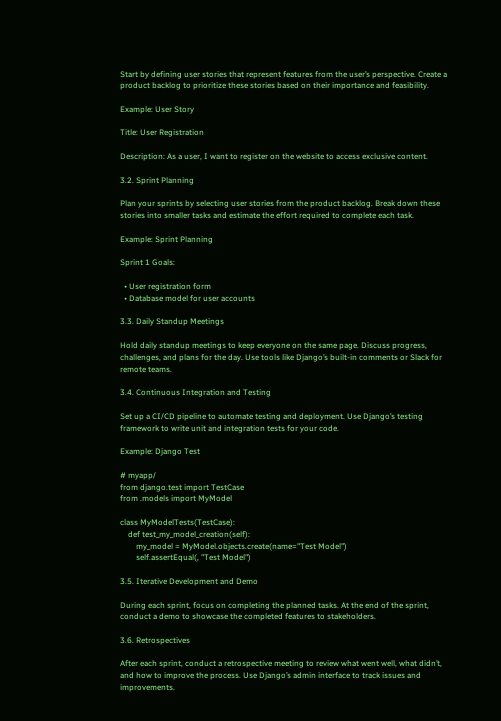Start by defining user stories that represent features from the user’s perspective. Create a product backlog to prioritize these stories based on their importance and feasibility.

Example: User Story

Title: User Registration

Description: As a user, I want to register on the website to access exclusive content.

3.2. Sprint Planning

Plan your sprints by selecting user stories from the product backlog. Break down these stories into smaller tasks and estimate the effort required to complete each task.

Example: Sprint Planning

Sprint 1 Goals:

  • User registration form
  • Database model for user accounts

3.3. Daily Standup Meetings

Hold daily standup meetings to keep everyone on the same page. Discuss progress, challenges, and plans for the day. Use tools like Django’s built-in comments or Slack for remote teams.

3.4. Continuous Integration and Testing

Set up a CI/CD pipeline to automate testing and deployment. Use Django’s testing framework to write unit and integration tests for your code.

Example: Django Test

# myapp/
from django.test import TestCase
from .models import MyModel

class MyModelTests(TestCase):
    def test_my_model_creation(self):
        my_model = MyModel.objects.create(name="Test Model")
        self.assertEqual(, "Test Model")

3.5. Iterative Development and Demo

During each sprint, focus on completing the planned tasks. At the end of the sprint, conduct a demo to showcase the completed features to stakeholders.

3.6. Retrospectives

After each sprint, conduct a retrospective meeting to review what went well, what didn’t, and how to improve the process. Use Django’s admin interface to track issues and improvements.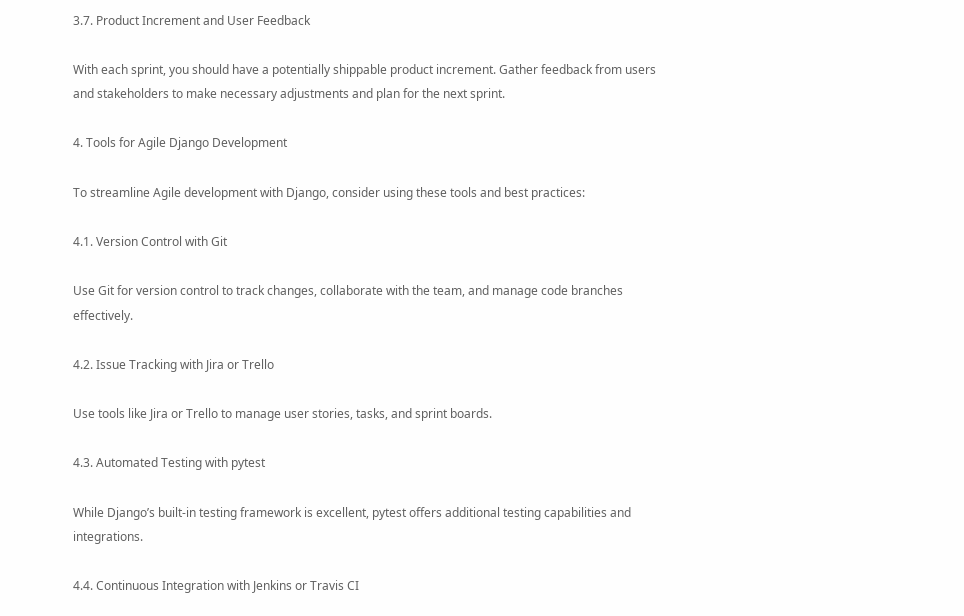3.7. Product Increment and User Feedback

With each sprint, you should have a potentially shippable product increment. Gather feedback from users and stakeholders to make necessary adjustments and plan for the next sprint.

4. Tools for Agile Django Development

To streamline Agile development with Django, consider using these tools and best practices:

4.1. Version Control with Git

Use Git for version control to track changes, collaborate with the team, and manage code branches effectively.

4.2. Issue Tracking with Jira or Trello

Use tools like Jira or Trello to manage user stories, tasks, and sprint boards.

4.3. Automated Testing with pytest

While Django’s built-in testing framework is excellent, pytest offers additional testing capabilities and integrations.

4.4. Continuous Integration with Jenkins or Travis CI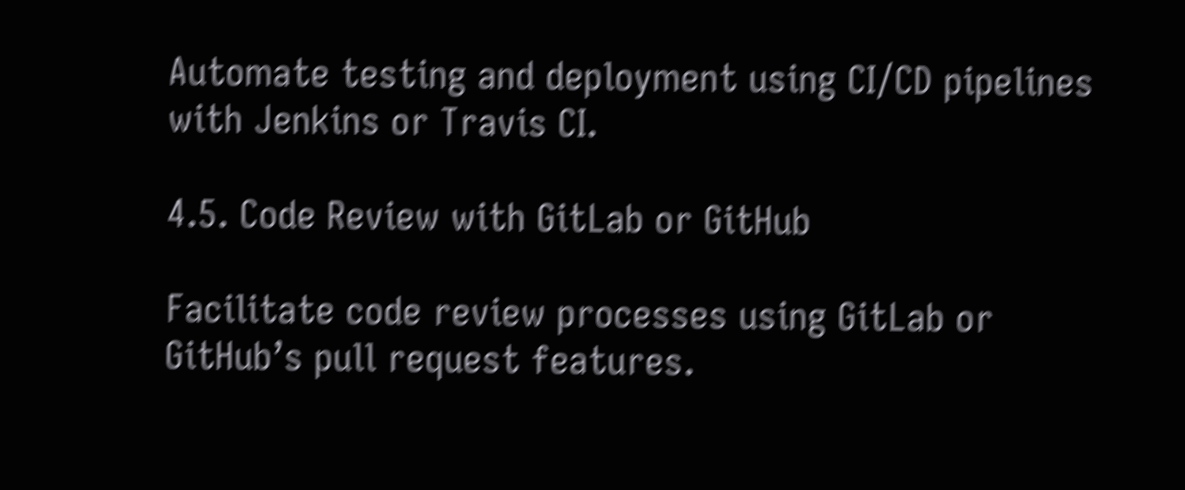Automate testing and deployment using CI/CD pipelines with Jenkins or Travis CI.

4.5. Code Review with GitLab or GitHub

Facilitate code review processes using GitLab or GitHub’s pull request features.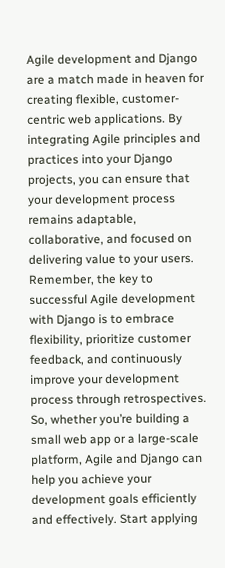Agile development and Django are a match made in heaven for creating flexible, customer-centric web applications. By integrating Agile principles and practices into your Django projects, you can ensure that your development process remains adaptable, collaborative, and focused on delivering value to your users. Remember, the key to successful Agile development with Django is to embrace flexibility, prioritize customer feedback, and continuously improve your development process through retrospectives. So, whether you’re building a small web app or a large-scale platform, Agile and Django can help you achieve your development goals efficiently and effectively. Start applying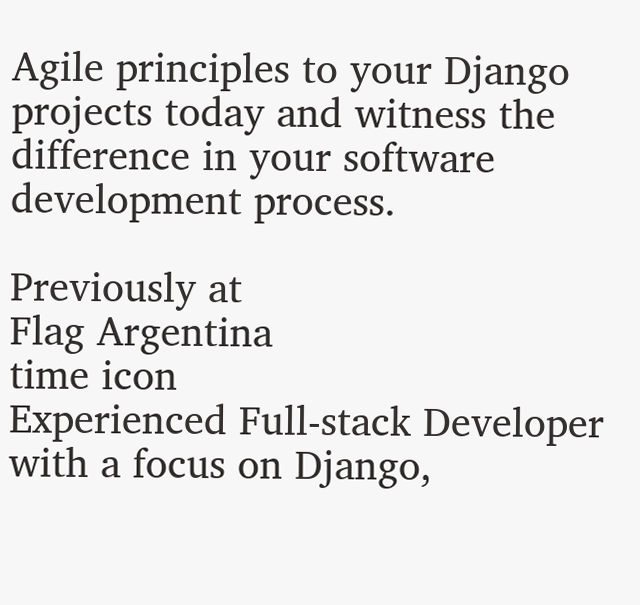Agile principles to your Django projects today and witness the difference in your software development process.

Previously at
Flag Argentina
time icon
Experienced Full-stack Developer with a focus on Django,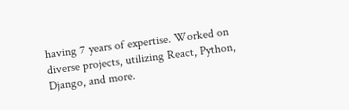having 7 years of expertise. Worked on diverse projects, utilizing React, Python, Django, and more.